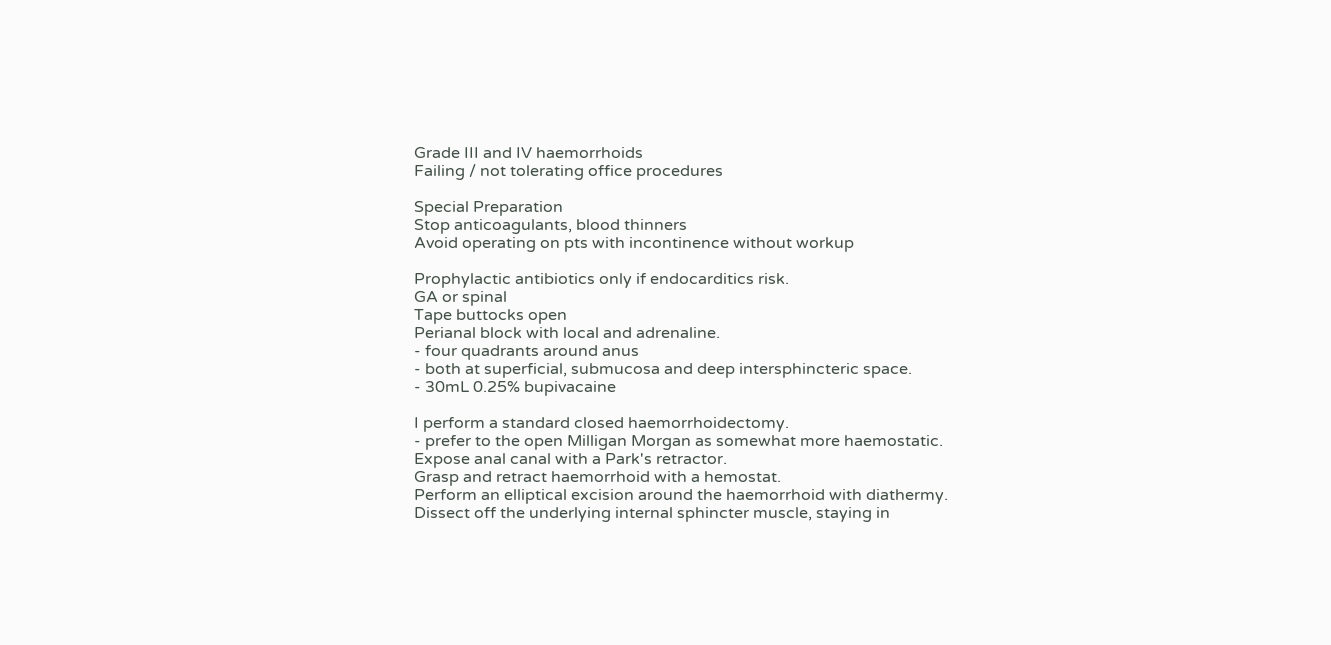Grade III and IV haemorrhoids
Failing / not tolerating office procedures

Special Preparation
Stop anticoagulants, blood thinners
Avoid operating on pts with incontinence without workup

Prophylactic antibiotics only if endocarditics risk.
GA or spinal
Tape buttocks open
Perianal block with local and adrenaline.
- four quadrants around anus
- both at superficial, submucosa and deep intersphincteric space.
- 30mL 0.25% bupivacaine

I perform a standard closed haemorrhoidectomy.
- prefer to the open Milligan Morgan as somewhat more haemostatic.
Expose anal canal with a Park's retractor.
Grasp and retract haemorrhoid with a hemostat.
Perform an elliptical excision around the haemorrhoid with diathermy.
Dissect off the underlying internal sphincter muscle, staying in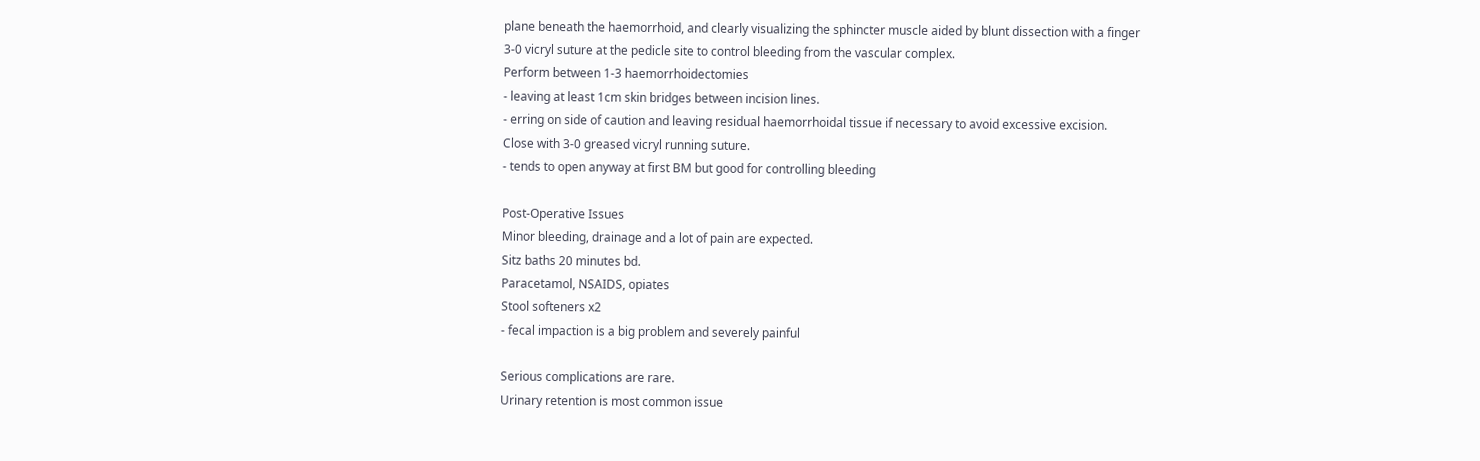plane beneath the haemorrhoid, and clearly visualizing the sphincter muscle aided by blunt dissection with a finger
3-0 vicryl suture at the pedicle site to control bleeding from the vascular complex.
Perform between 1-3 haemorrhoidectomies
- leaving at least 1cm skin bridges between incision lines.
- erring on side of caution and leaving residual haemorrhoidal tissue if necessary to avoid excessive excision.
Close with 3-0 greased vicryl running suture.
- tends to open anyway at first BM but good for controlling bleeding

Post-Operative Issues
Minor bleeding, drainage and a lot of pain are expected.
Sitz baths 20 minutes bd.
Paracetamol, NSAIDS, opiates
Stool softeners x2
- fecal impaction is a big problem and severely painful

Serious complications are rare.
Urinary retention is most common issue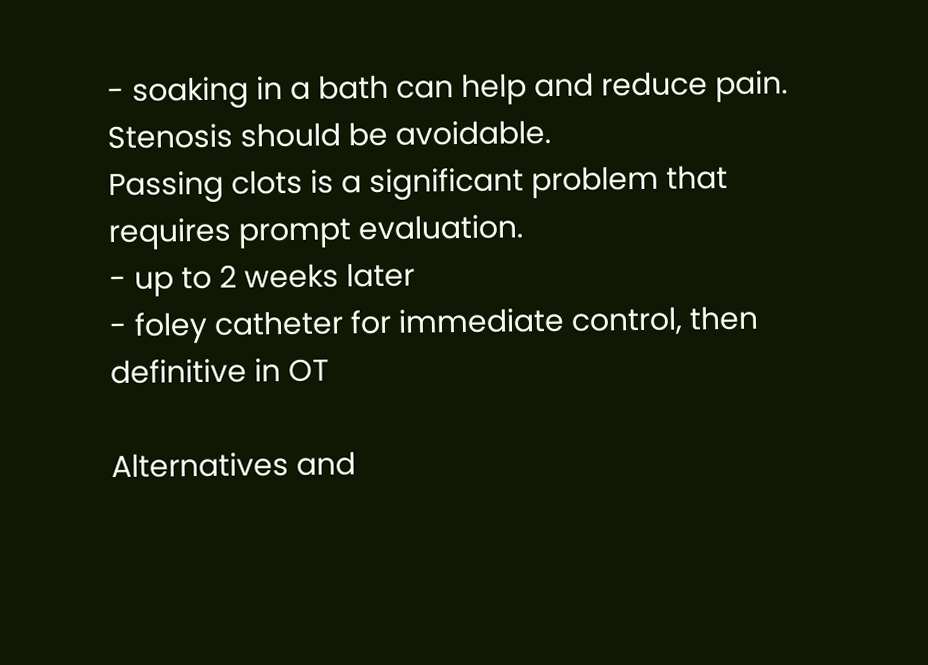- soaking in a bath can help and reduce pain.
Stenosis should be avoidable.
Passing clots is a significant problem that requires prompt evaluation.
- up to 2 weeks later
- foley catheter for immediate control, then definitive in OT

Alternatives and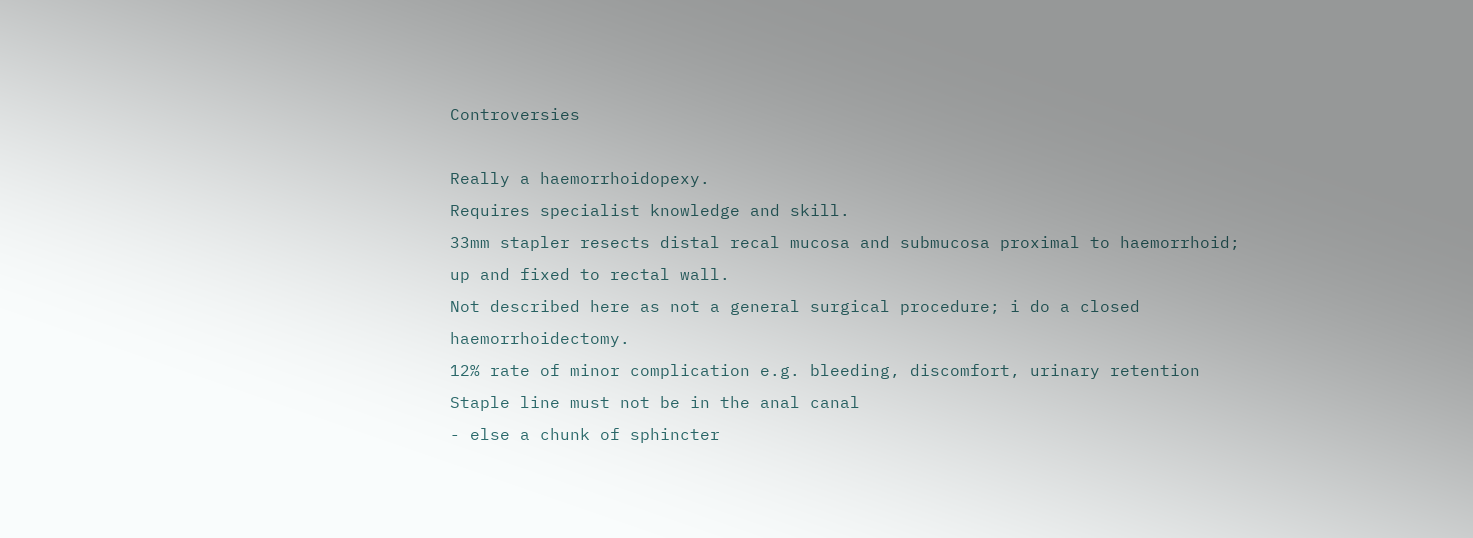Controversies

Really a haemorrhoidopexy.
Requires specialist knowledge and skill.
33mm stapler resects distal recal mucosa and submucosa proximal to haemorrhoid; up and fixed to rectal wall.
Not described here as not a general surgical procedure; i do a closed haemorrhoidectomy.
12% rate of minor complication e.g. bleeding, discomfort, urinary retention
Staple line must not be in the anal canal
- else a chunk of sphincter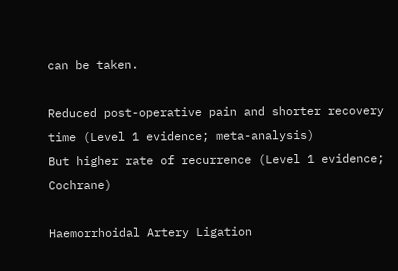can be taken.

Reduced post-operative pain and shorter recovery time (Level 1 evidence; meta-analysis)
But higher rate of recurrence (Level 1 evidence; Cochrane)

Haemorrhoidal Artery Ligation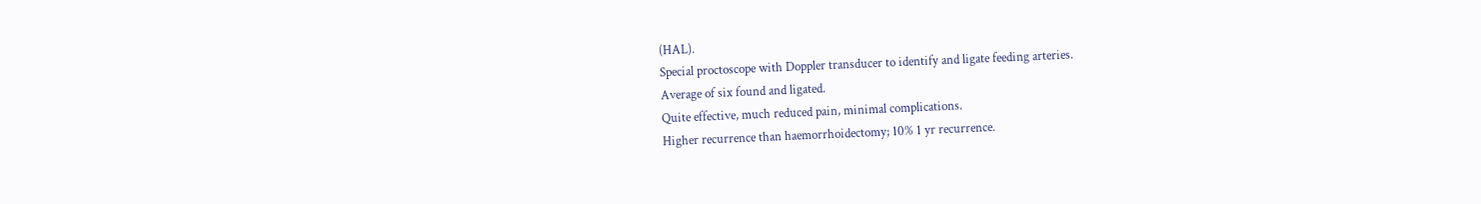(HAL).
Special proctoscope with Doppler transducer to identify and ligate feeding arteries.
Average of six found and ligated.
Quite effective, much reduced pain, minimal complications.
Higher recurrence than haemorrhoidectomy; 10% 1 yr recurrence.